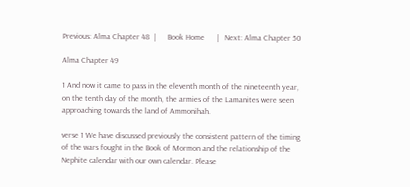Previous: Alma Chapter 48  |      Book Home      |   Next: Alma Chapter 50

Alma Chapter 49

1 And now it came to pass in the eleventh month of the nineteenth year, on the tenth day of the month, the armies of the Lamanites were seen approaching towards the land of Ammonihah.

verse 1 We have discussed previously the consistent pattern of the timing of the wars fought in the Book of Mormon and the relationship of the Nephite calendar with our own calendar. Please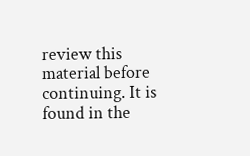review this material before continuing. It is found in the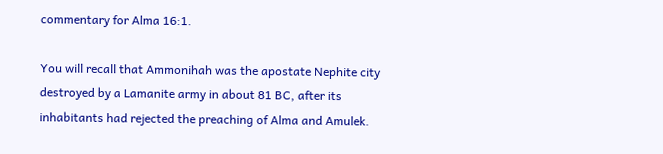commentary for Alma 16:1.

You will recall that Ammonihah was the apostate Nephite city destroyed by a Lamanite army in about 81 BC, after its inhabitants had rejected the preaching of Alma and Amulek.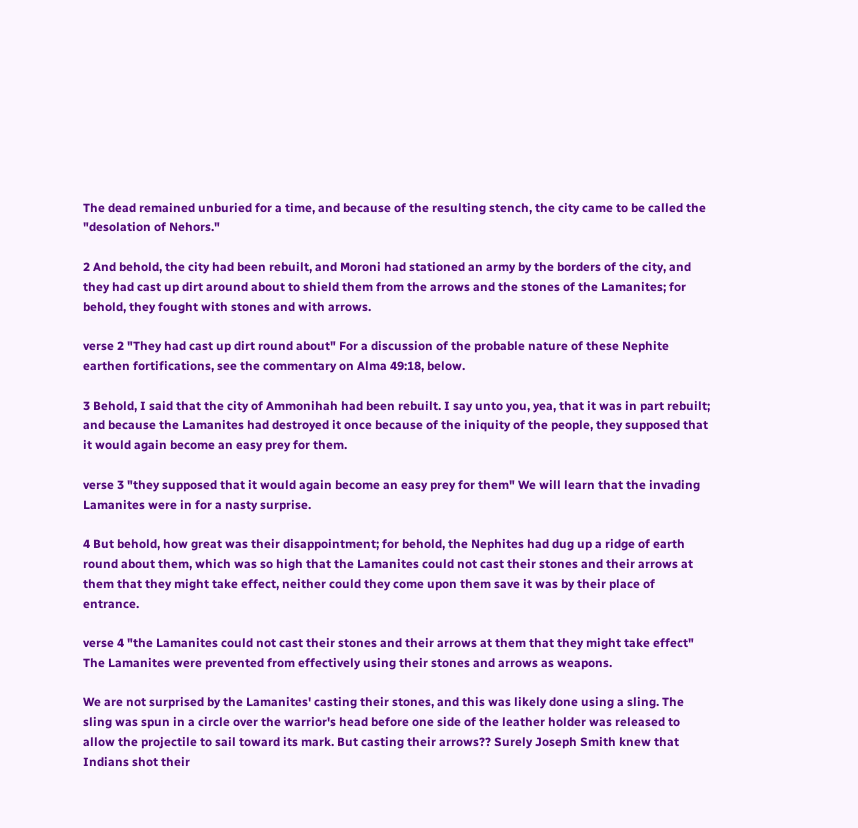The dead remained unburied for a time, and because of the resulting stench, the city came to be called the "desolation of Nehors."

2 And behold, the city had been rebuilt, and Moroni had stationed an army by the borders of the city, and they had cast up dirt around about to shield them from the arrows and the stones of the Lamanites; for behold, they fought with stones and with arrows.

verse 2 "They had cast up dirt round about" For a discussion of the probable nature of these Nephite earthen fortifications, see the commentary on Alma 49:18, below.

3 Behold, I said that the city of Ammonihah had been rebuilt. I say unto you, yea, that it was in part rebuilt; and because the Lamanites had destroyed it once because of the iniquity of the people, they supposed that it would again become an easy prey for them.

verse 3 "they supposed that it would again become an easy prey for them" We will learn that the invading Lamanites were in for a nasty surprise.

4 But behold, how great was their disappointment; for behold, the Nephites had dug up a ridge of earth round about them, which was so high that the Lamanites could not cast their stones and their arrows at them that they might take effect, neither could they come upon them save it was by their place of entrance.

verse 4 "the Lamanites could not cast their stones and their arrows at them that they might take effect" The Lamanites were prevented from effectively using their stones and arrows as weapons.

We are not surprised by the Lamanites' casting their stones, and this was likely done using a sling. The sling was spun in a circle over the warrior's head before one side of the leather holder was released to allow the projectile to sail toward its mark. But casting their arrows?? Surely Joseph Smith knew that Indians shot their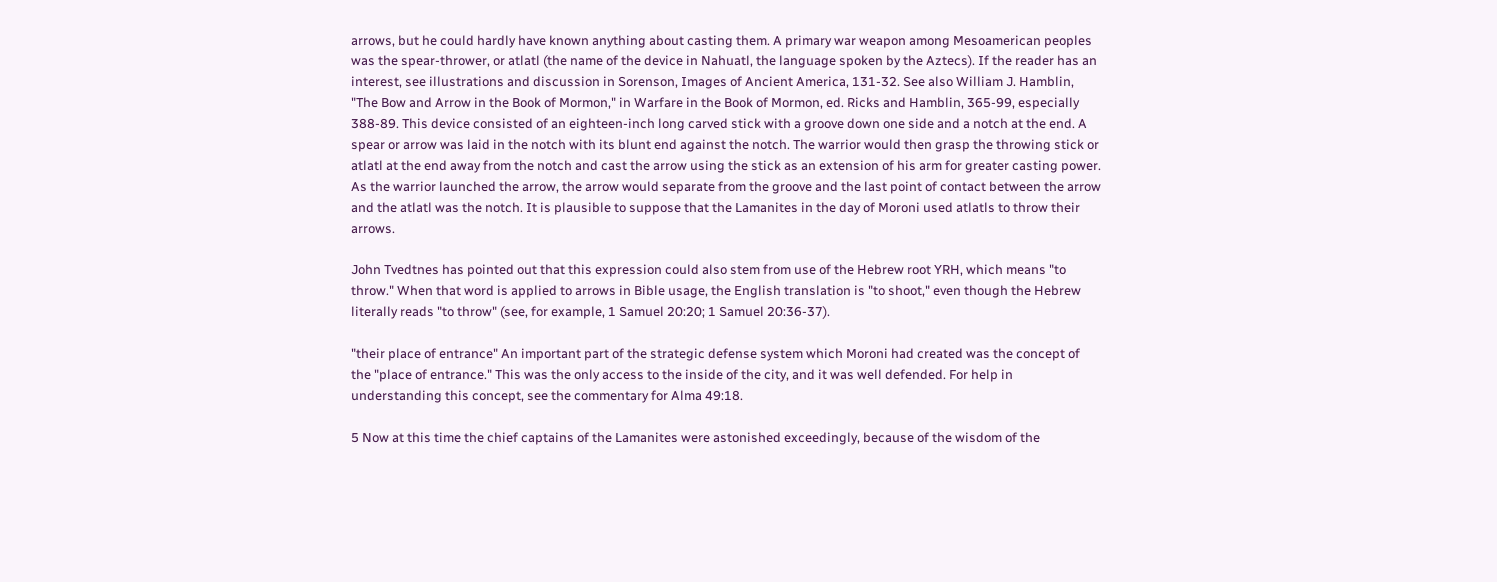arrows, but he could hardly have known anything about casting them. A primary war weapon among Mesoamerican peoples was the spear-thrower, or atlatl (the name of the device in Nahuatl, the language spoken by the Aztecs). If the reader has an interest, see illustrations and discussion in Sorenson, Images of Ancient America, 131-32. See also William J. Hamblin, "The Bow and Arrow in the Book of Mormon," in Warfare in the Book of Mormon, ed. Ricks and Hamblin, 365-99, especially 388-89. This device consisted of an eighteen-inch long carved stick with a groove down one side and a notch at the end. A spear or arrow was laid in the notch with its blunt end against the notch. The warrior would then grasp the throwing stick or atlatl at the end away from the notch and cast the arrow using the stick as an extension of his arm for greater casting power. As the warrior launched the arrow, the arrow would separate from the groove and the last point of contact between the arrow and the atlatl was the notch. It is plausible to suppose that the Lamanites in the day of Moroni used atlatls to throw their arrows.

John Tvedtnes has pointed out that this expression could also stem from use of the Hebrew root YRH, which means "to throw." When that word is applied to arrows in Bible usage, the English translation is "to shoot," even though the Hebrew literally reads "to throw" (see, for example, 1 Samuel 20:20; 1 Samuel 20:36-37).

"their place of entrance" An important part of the strategic defense system which Moroni had created was the concept of the "place of entrance." This was the only access to the inside of the city, and it was well defended. For help in understanding this concept, see the commentary for Alma 49:18.

5 Now at this time the chief captains of the Lamanites were astonished exceedingly, because of the wisdom of the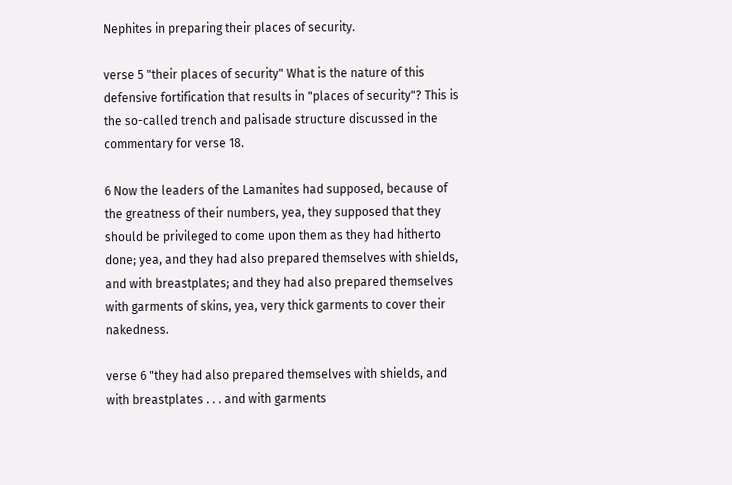Nephites in preparing their places of security.

verse 5 "their places of security" What is the nature of this defensive fortification that results in "places of security"? This is the so-called trench and palisade structure discussed in the commentary for verse 18.

6 Now the leaders of the Lamanites had supposed, because of the greatness of their numbers, yea, they supposed that they should be privileged to come upon them as they had hitherto done; yea, and they had also prepared themselves with shields, and with breastplates; and they had also prepared themselves with garments of skins, yea, very thick garments to cover their nakedness.

verse 6 "they had also prepared themselves with shields, and with breastplates . . . and with garments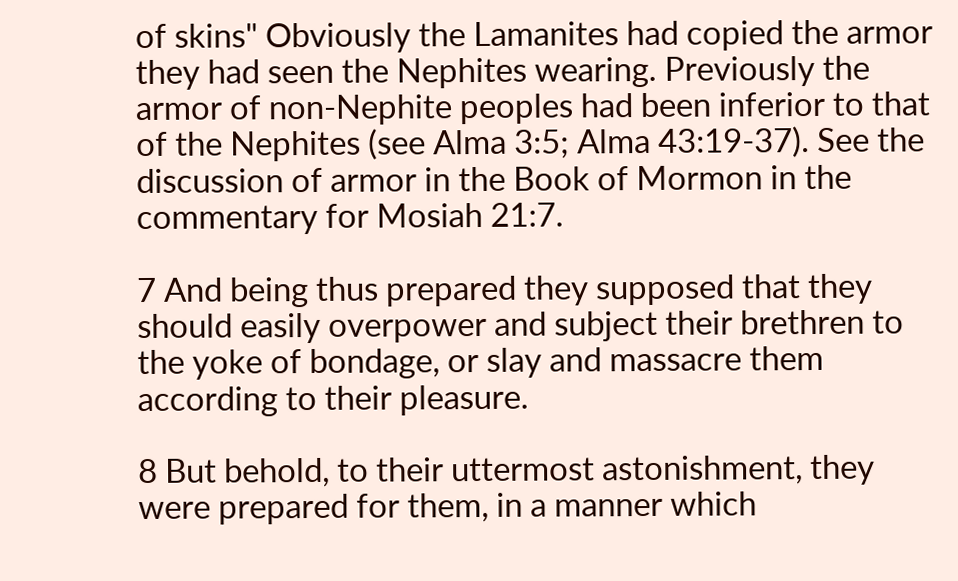of skins" Obviously the Lamanites had copied the armor they had seen the Nephites wearing. Previously the armor of non-Nephite peoples had been inferior to that of the Nephites (see Alma 3:5; Alma 43:19-37). See the discussion of armor in the Book of Mormon in the commentary for Mosiah 21:7.

7 And being thus prepared they supposed that they should easily overpower and subject their brethren to the yoke of bondage, or slay and massacre them according to their pleasure.

8 But behold, to their uttermost astonishment, they were prepared for them, in a manner which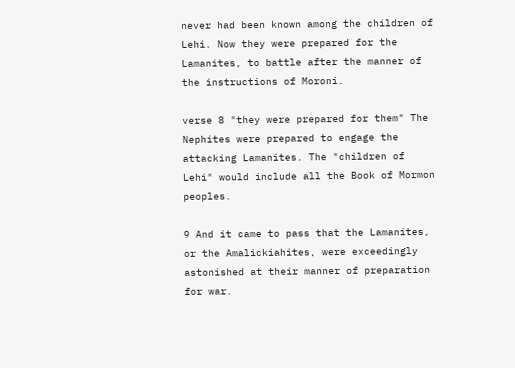never had been known among the children of Lehi. Now they were prepared for the Lamanites, to battle after the manner of the instructions of Moroni.

verse 8 "they were prepared for them" The Nephites were prepared to engage the attacking Lamanites. The "children of Lehi" would include all the Book of Mormon peoples.

9 And it came to pass that the Lamanites, or the Amalickiahites, were exceedingly astonished at their manner of preparation for war.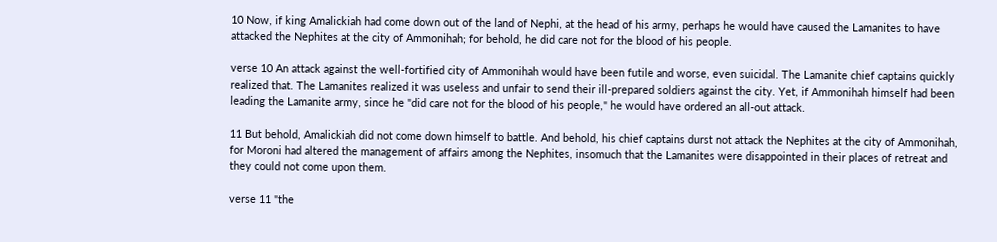10 Now, if king Amalickiah had come down out of the land of Nephi, at the head of his army, perhaps he would have caused the Lamanites to have attacked the Nephites at the city of Ammonihah; for behold, he did care not for the blood of his people.

verse 10 An attack against the well-fortified city of Ammonihah would have been futile and worse, even suicidal. The Lamanite chief captains quickly realized that. The Lamanites realized it was useless and unfair to send their ill-prepared soldiers against the city. Yet, if Ammonihah himself had been leading the Lamanite army, since he "did care not for the blood of his people," he would have ordered an all-out attack.

11 But behold, Amalickiah did not come down himself to battle. And behold, his chief captains durst not attack the Nephites at the city of Ammonihah, for Moroni had altered the management of affairs among the Nephites, insomuch that the Lamanites were disappointed in their places of retreat and they could not come upon them.

verse 11 "the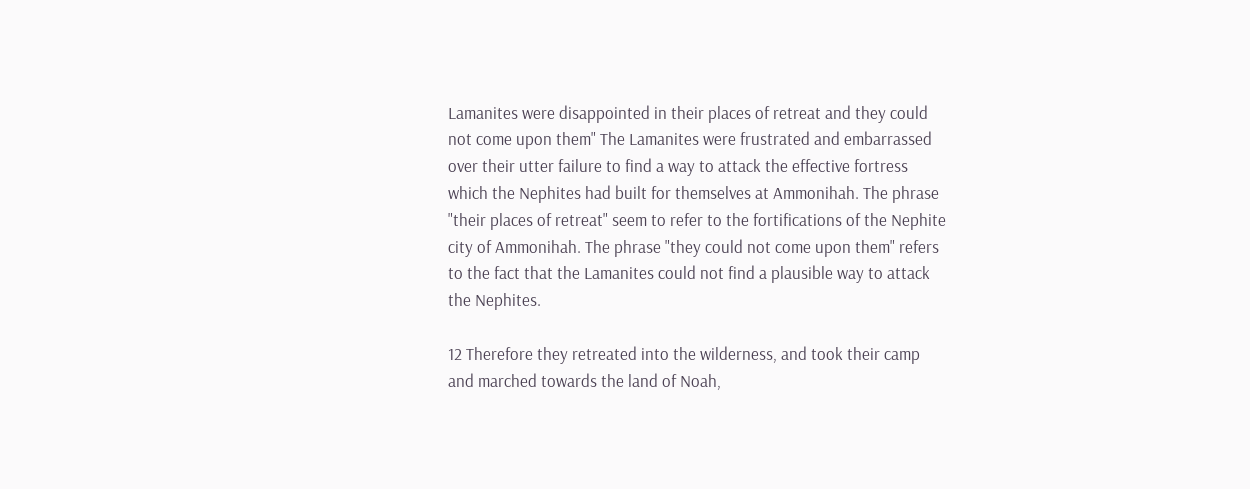Lamanites were disappointed in their places of retreat and they could not come upon them" The Lamanites were frustrated and embarrassed over their utter failure to find a way to attack the effective fortress which the Nephites had built for themselves at Ammonihah. The phrase "their places of retreat" seem to refer to the fortifications of the Nephite city of Ammonihah. The phrase "they could not come upon them" refers to the fact that the Lamanites could not find a plausible way to attack the Nephites.

12 Therefore they retreated into the wilderness, and took their camp and marched towards the land of Noah,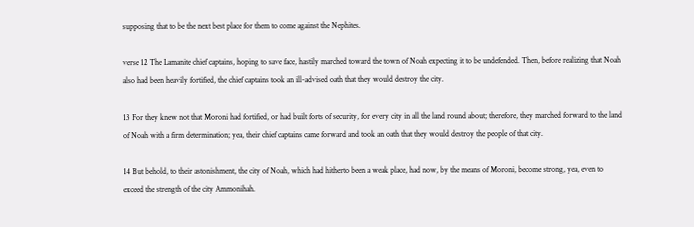supposing that to be the next best place for them to come against the Nephites.

verse 12 The Lamanite chief captains, hoping to save face, hastily marched toward the town of Noah expecting it to be undefended. Then, before realizing that Noah also had been heavily fortified, the chief captains took an ill-advised oath that they would destroy the city.

13 For they knew not that Moroni had fortified, or had built forts of security, for every city in all the land round about; therefore, they marched forward to the land of Noah with a firm determination; yea, their chief captains came forward and took an oath that they would destroy the people of that city.

14 But behold, to their astonishment, the city of Noah, which had hitherto been a weak place, had now, by the means of Moroni, become strong, yea, even to exceed the strength of the city Ammonihah.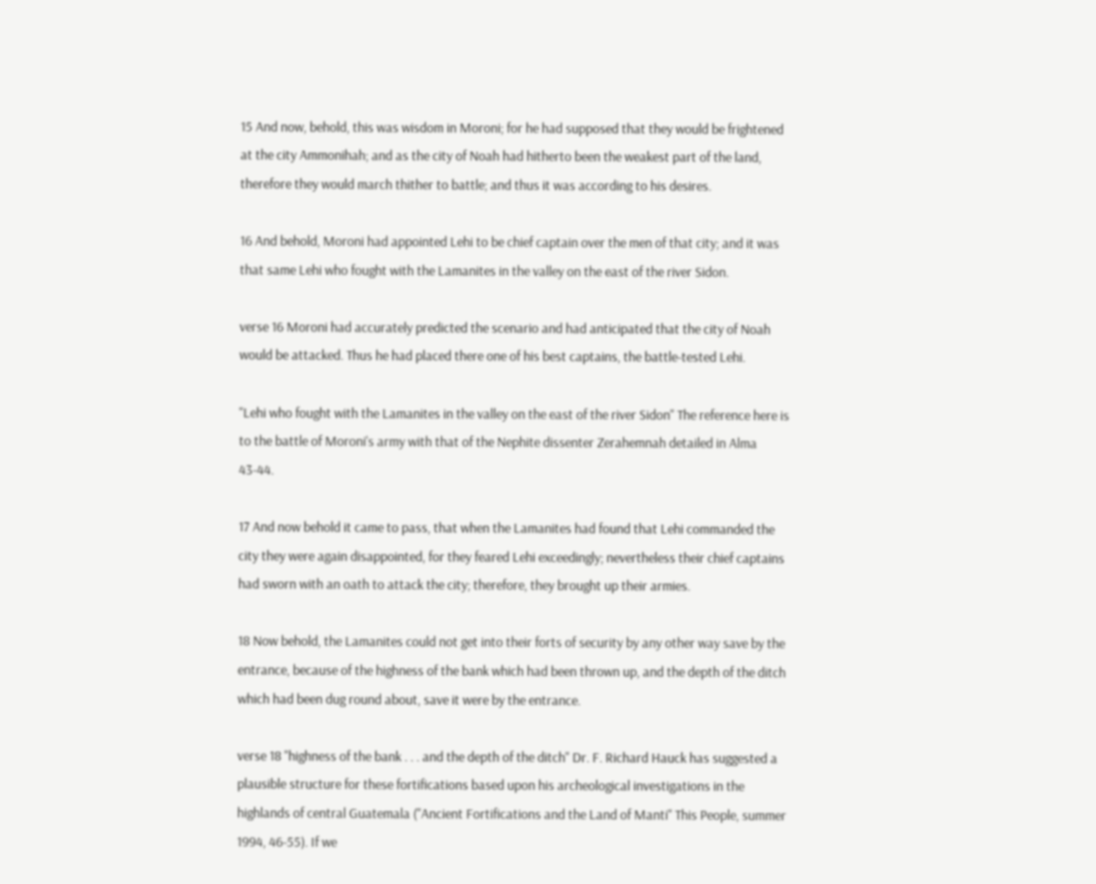15 And now, behold, this was wisdom in Moroni; for he had supposed that they would be frightened at the city Ammonihah; and as the city of Noah had hitherto been the weakest part of the land, therefore they would march thither to battle; and thus it was according to his desires.

16 And behold, Moroni had appointed Lehi to be chief captain over the men of that city; and it was that same Lehi who fought with the Lamanites in the valley on the east of the river Sidon.

verse 16 Moroni had accurately predicted the scenario and had anticipated that the city of Noah would be attacked. Thus he had placed there one of his best captains, the battle-tested Lehi.

"Lehi who fought with the Lamanites in the valley on the east of the river Sidon" The reference here is to the battle of Moroni's army with that of the Nephite dissenter Zerahemnah detailed in Alma 43-44.

17 And now behold it came to pass, that when the Lamanites had found that Lehi commanded the city they were again disappointed, for they feared Lehi exceedingly; nevertheless their chief captains had sworn with an oath to attack the city; therefore, they brought up their armies.

18 Now behold, the Lamanites could not get into their forts of security by any other way save by the entrance, because of the highness of the bank which had been thrown up, and the depth of the ditch which had been dug round about, save it were by the entrance.

verse 18 "highness of the bank . . . and the depth of the ditch" Dr. F. Richard Hauck has suggested a plausible structure for these fortifications based upon his archeological investigations in the highlands of central Guatemala ("Ancient Fortifications and the Land of Manti" This People, summer 1994, 46-55). If we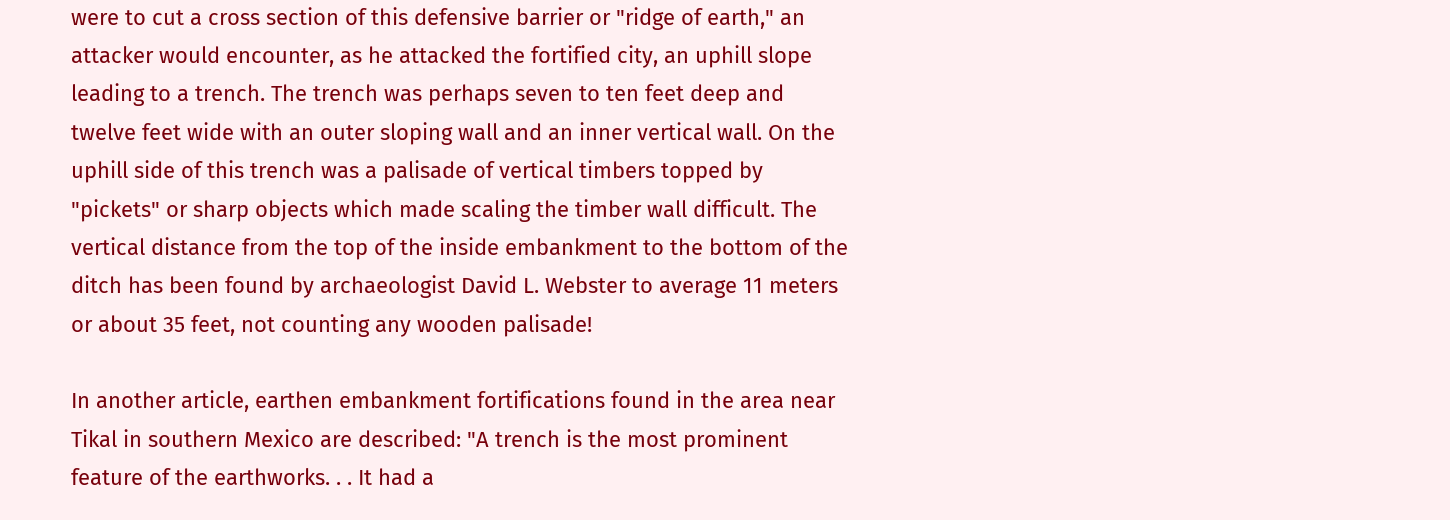were to cut a cross section of this defensive barrier or "ridge of earth," an attacker would encounter, as he attacked the fortified city, an uphill slope leading to a trench. The trench was perhaps seven to ten feet deep and twelve feet wide with an outer sloping wall and an inner vertical wall. On the uphill side of this trench was a palisade of vertical timbers topped by "pickets" or sharp objects which made scaling the timber wall difficult. The vertical distance from the top of the inside embankment to the bottom of the ditch has been found by archaeologist David L. Webster to average 11 meters or about 35 feet, not counting any wooden palisade!

In another article, earthen embankment fortifications found in the area near Tikal in southern Mexico are described: "A trench is the most prominent feature of the earthworks. . . It had a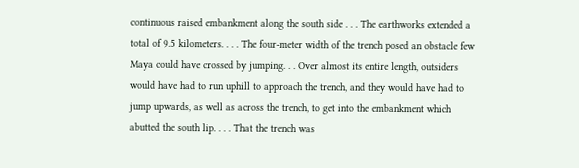continuous raised embankment along the south side . . . The earthworks extended a total of 9.5 kilometers. . . . The four-meter width of the trench posed an obstacle few Maya could have crossed by jumping. . . Over almost its entire length, outsiders would have had to run uphill to approach the trench, and they would have had to jump upwards, as well as across the trench, to get into the embankment which abutted the south lip. . . . That the trench was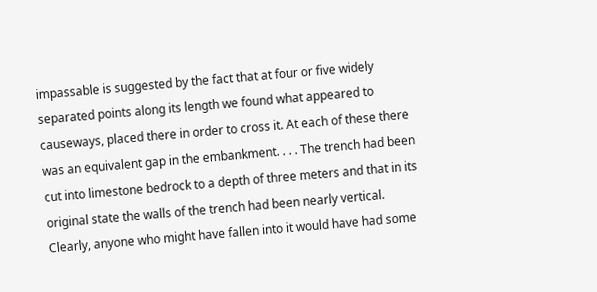impassable is suggested by the fact that at four or five widely separated points along its length we found what appeared to causeways, placed there in order to cross it. At each of these there was an equivalent gap in the embankment. . . . The trench had been cut into limestone bedrock to a depth of three meters and that in its original state the walls of the trench had been nearly vertical. Clearly, anyone who might have fallen into it would have had some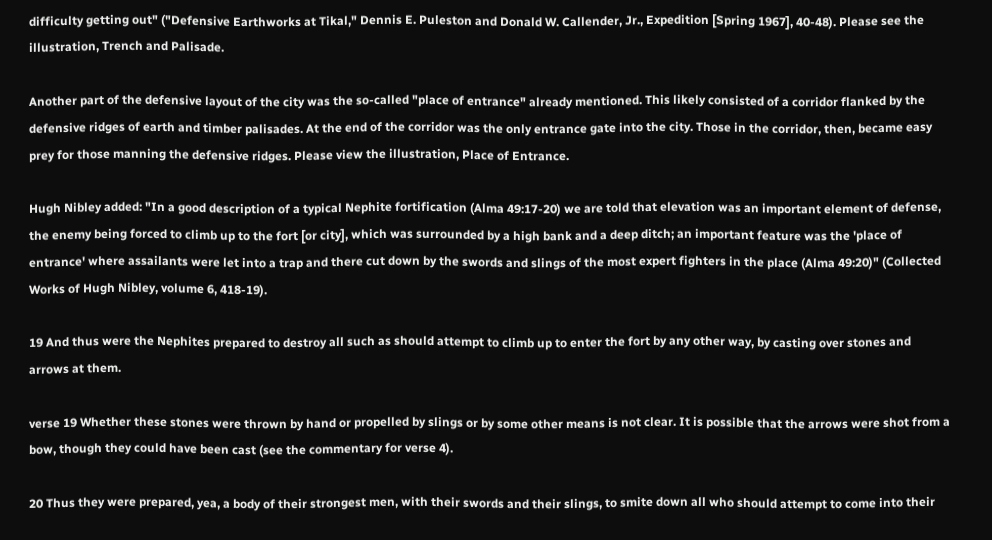difficulty getting out" ("Defensive Earthworks at Tikal," Dennis E. Puleston and Donald W. Callender, Jr., Expedition [Spring 1967], 40-48). Please see the illustration, Trench and Palisade.

Another part of the defensive layout of the city was the so-called "place of entrance" already mentioned. This likely consisted of a corridor flanked by the defensive ridges of earth and timber palisades. At the end of the corridor was the only entrance gate into the city. Those in the corridor, then, became easy prey for those manning the defensive ridges. Please view the illustration, Place of Entrance.

Hugh Nibley added: "In a good description of a typical Nephite fortification (Alma 49:17-20) we are told that elevation was an important element of defense, the enemy being forced to climb up to the fort [or city], which was surrounded by a high bank and a deep ditch; an important feature was the 'place of entrance' where assailants were let into a trap and there cut down by the swords and slings of the most expert fighters in the place (Alma 49:20)" (Collected Works of Hugh Nibley, volume 6, 418-19).

19 And thus were the Nephites prepared to destroy all such as should attempt to climb up to enter the fort by any other way, by casting over stones and arrows at them.

verse 19 Whether these stones were thrown by hand or propelled by slings or by some other means is not clear. It is possible that the arrows were shot from a bow, though they could have been cast (see the commentary for verse 4).

20 Thus they were prepared, yea, a body of their strongest men, with their swords and their slings, to smite down all who should attempt to come into their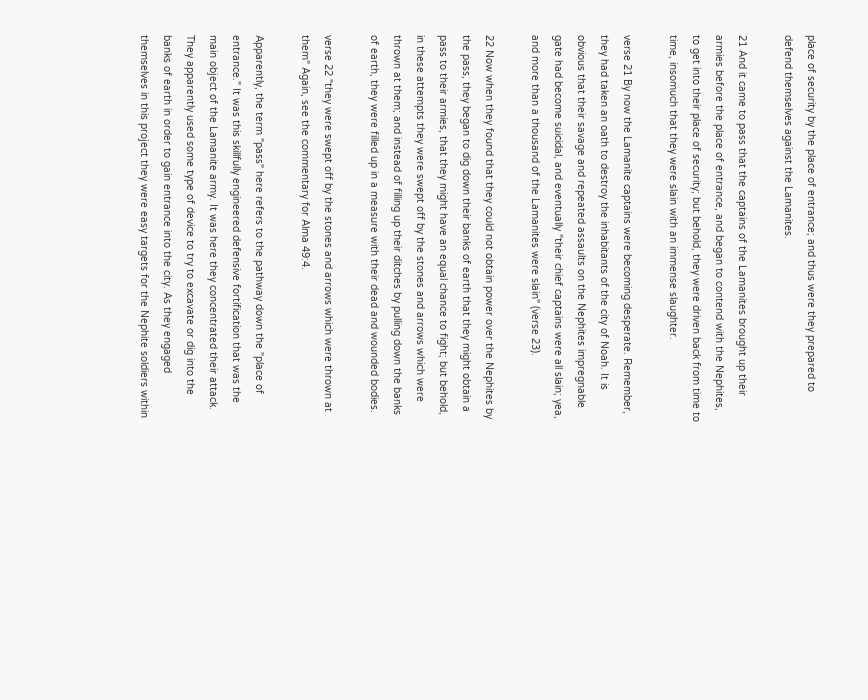place of security by the place of entrance; and thus were they prepared to defend themselves against the Lamanites.

21 And it came to pass that the captains of the Lamanites brought up their armies before the place of entrance, and began to contend with the Nephites, to get into their place of security; but behold, they were driven back from time to time, insomuch that they were slain with an immense slaughter.

verse 21 By now the Lamanite captains were becoming desperate. Remember, they had taken an oath to destroy the inhabitants of the city of Noah. It is obvious that their savage and repeated assaults on the Nephites impregnable gate had become suicidal, and eventually "their chief captains were all slain; yea, and more than a thousand of the Lamanites were slain" (verse 23).

22 Now when they found that they could not obtain power over the Nephites by the pass, they began to dig down their banks of earth that they might obtain a pass to their armies, that they might have an equal chance to fight; but behold, in these attempts they were swept off by the stones and arrows which were thrown at them; and instead of filling up their ditches by pulling down the banks of earth, they were filled up in a measure with their dead and wounded bodies.

verse 22 "they were swept off by the stones and arrows which were thrown at them" Again, see the commentary for Alma 49:4.

Apparently, the term "pass" here refers to the pathway down the "place of entrance." It was this skillfully engineered defensive fortification that was the main object of the Lamanite army. It was here they concentrated their attack. They apparently used some type of device to try to excavate or dig into the banks of earth in order to gain entrance into the city. As they engaged themselves in this project they were easy targets for the Nephite soldiers within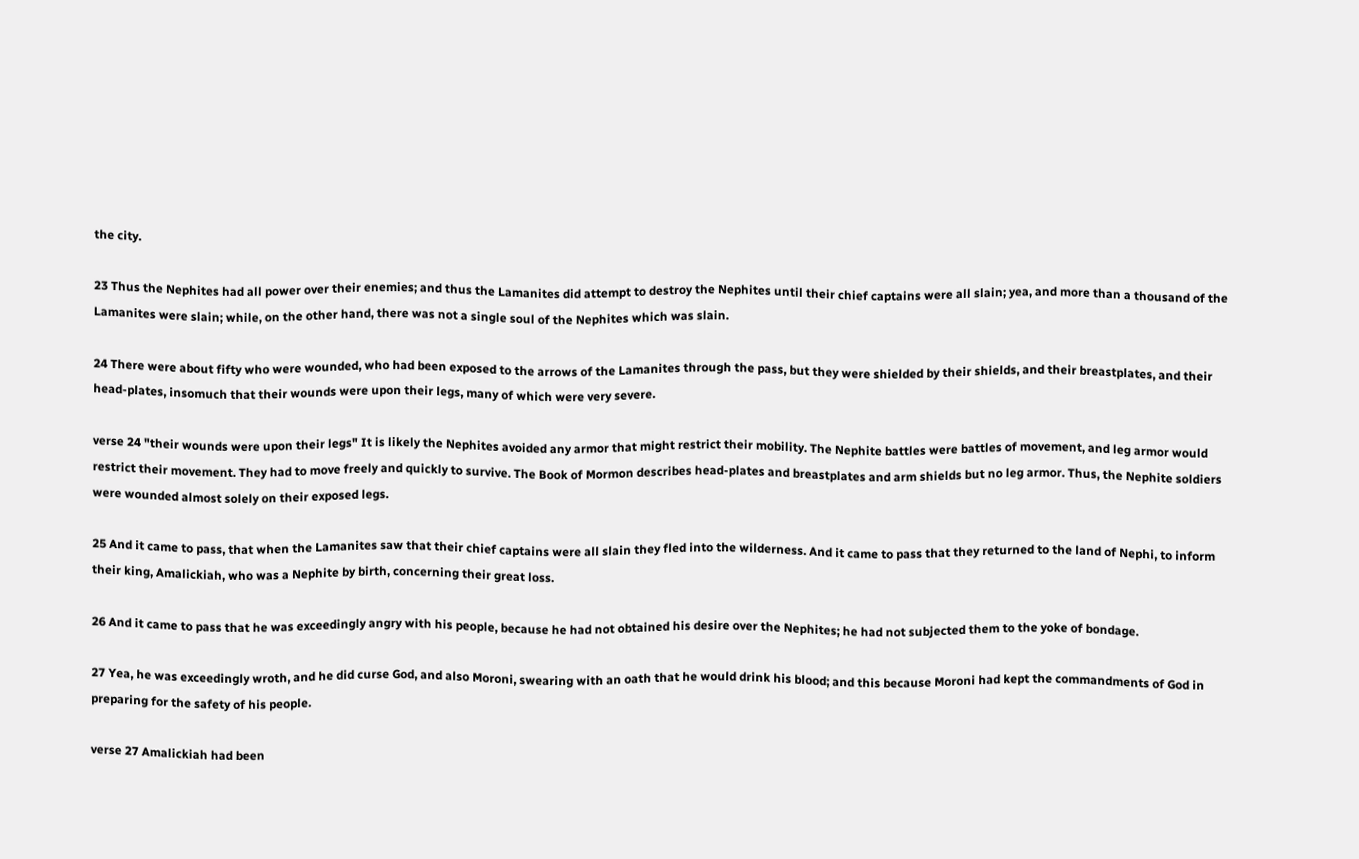the city.

23 Thus the Nephites had all power over their enemies; and thus the Lamanites did attempt to destroy the Nephites until their chief captains were all slain; yea, and more than a thousand of the Lamanites were slain; while, on the other hand, there was not a single soul of the Nephites which was slain.

24 There were about fifty who were wounded, who had been exposed to the arrows of the Lamanites through the pass, but they were shielded by their shields, and their breastplates, and their head-plates, insomuch that their wounds were upon their legs, many of which were very severe.

verse 24 "their wounds were upon their legs" It is likely the Nephites avoided any armor that might restrict their mobility. The Nephite battles were battles of movement, and leg armor would restrict their movement. They had to move freely and quickly to survive. The Book of Mormon describes head-plates and breastplates and arm shields but no leg armor. Thus, the Nephite soldiers were wounded almost solely on their exposed legs.

25 And it came to pass, that when the Lamanites saw that their chief captains were all slain they fled into the wilderness. And it came to pass that they returned to the land of Nephi, to inform their king, Amalickiah, who was a Nephite by birth, concerning their great loss.

26 And it came to pass that he was exceedingly angry with his people, because he had not obtained his desire over the Nephites; he had not subjected them to the yoke of bondage.

27 Yea, he was exceedingly wroth, and he did curse God, and also Moroni, swearing with an oath that he would drink his blood; and this because Moroni had kept the commandments of God in preparing for the safety of his people.

verse 27 Amalickiah had been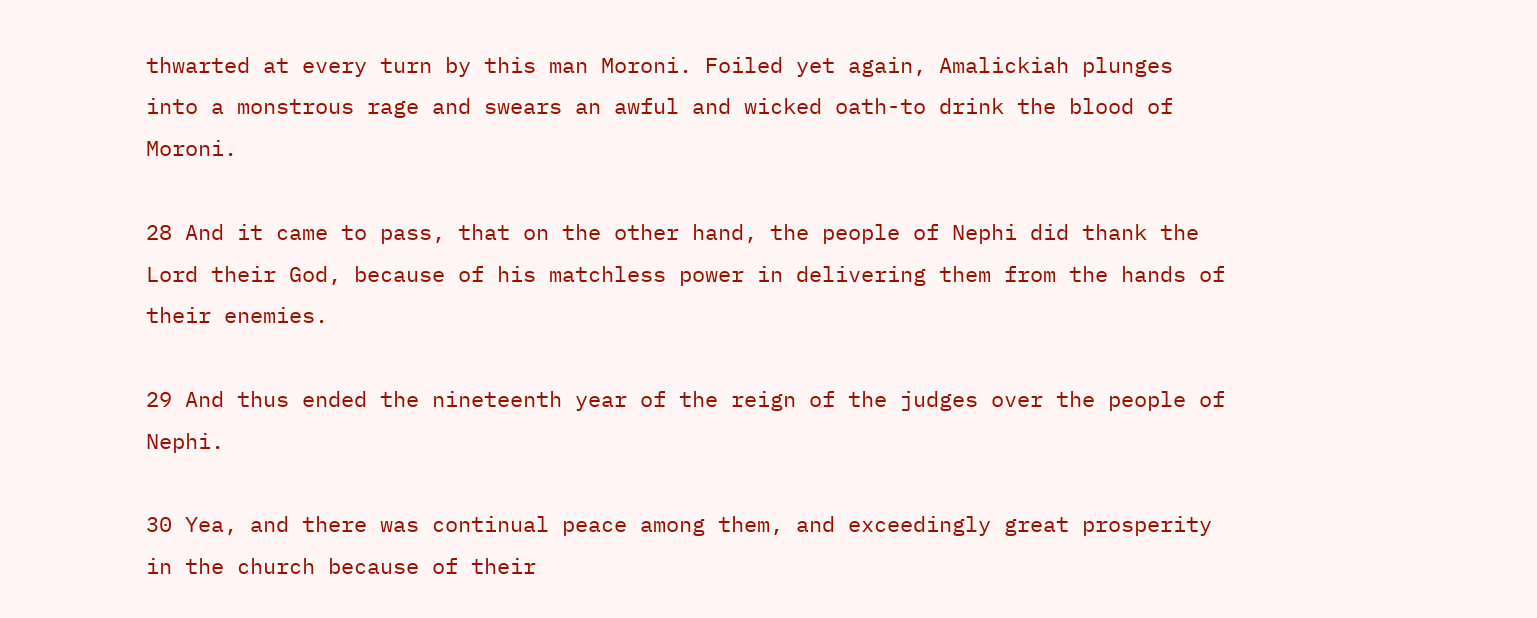thwarted at every turn by this man Moroni. Foiled yet again, Amalickiah plunges into a monstrous rage and swears an awful and wicked oath-to drink the blood of Moroni.

28 And it came to pass, that on the other hand, the people of Nephi did thank the Lord their God, because of his matchless power in delivering them from the hands of their enemies.

29 And thus ended the nineteenth year of the reign of the judges over the people of Nephi.

30 Yea, and there was continual peace among them, and exceedingly great prosperity in the church because of their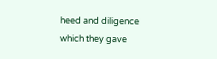heed and diligence which they gave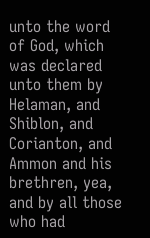unto the word of God, which was declared unto them by Helaman, and Shiblon, and Corianton, and Ammon and his brethren, yea, and by all those who had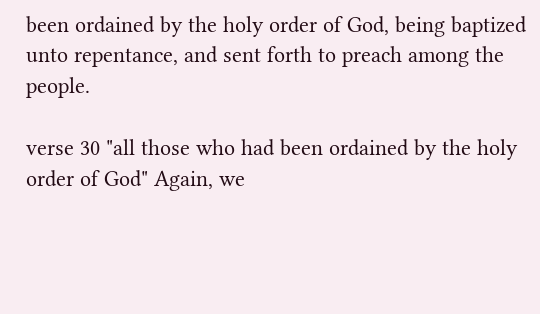been ordained by the holy order of God, being baptized unto repentance, and sent forth to preach among the people.

verse 30 "all those who had been ordained by the holy order of God" Again, we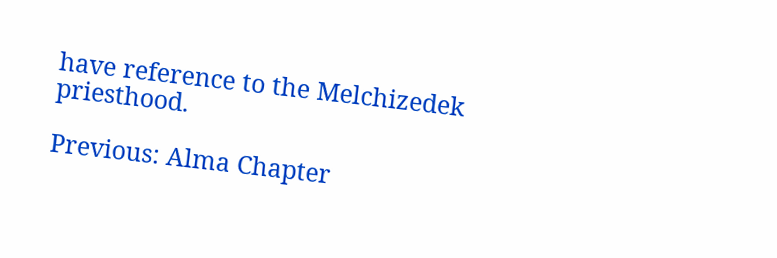have reference to the Melchizedek priesthood.

Previous: Alma Chapter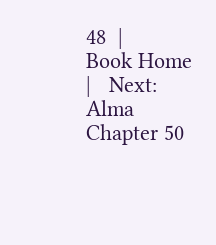48  |      Book Home      |   Next: Alma Chapter 50